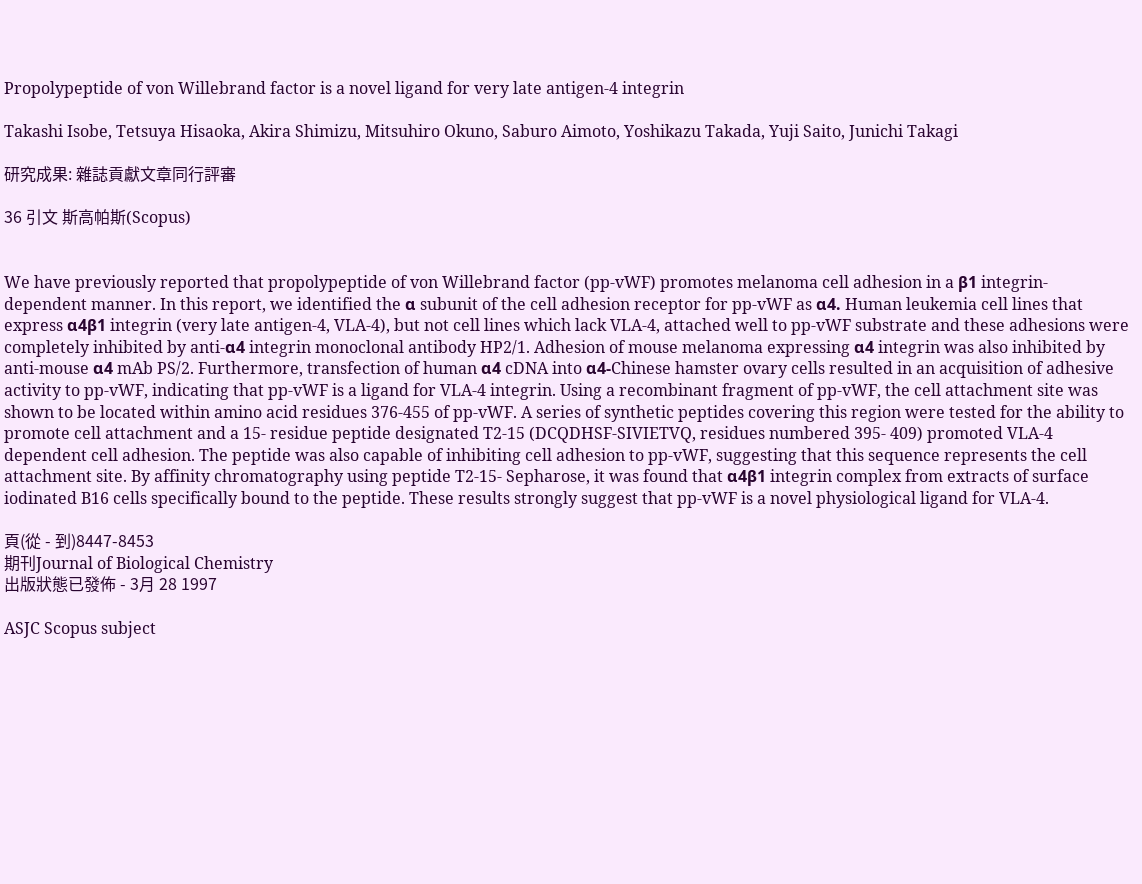Propolypeptide of von Willebrand factor is a novel ligand for very late antigen-4 integrin

Takashi Isobe, Tetsuya Hisaoka, Akira Shimizu, Mitsuhiro Okuno, Saburo Aimoto, Yoshikazu Takada, Yuji Saito, Junichi Takagi

研究成果: 雜誌貢獻文章同行評審

36 引文 斯高帕斯(Scopus)


We have previously reported that propolypeptide of von Willebrand factor (pp-vWF) promotes melanoma cell adhesion in a β1 integrin-dependent manner. In this report, we identified the α subunit of the cell adhesion receptor for pp-vWF as α4. Human leukemia cell lines that express α4β1 integrin (very late antigen-4, VLA-4), but not cell lines which lack VLA-4, attached well to pp-vWF substrate and these adhesions were completely inhibited by anti-α4 integrin monoclonal antibody HP2/1. Adhesion of mouse melanoma expressing α4 integrin was also inhibited by anti-mouse α4 mAb PS/2. Furthermore, transfection of human α4 cDNA into α4-Chinese hamster ovary cells resulted in an acquisition of adhesive activity to pp-vWF, indicating that pp-vWF is a ligand for VLA-4 integrin. Using a recombinant fragment of pp-vWF, the cell attachment site was shown to be located within amino acid residues 376-455 of pp-vWF. A series of synthetic peptides covering this region were tested for the ability to promote cell attachment and a 15- residue peptide designated T2-15 (DCQDHSF-SIVIETVQ, residues numbered 395- 409) promoted VLA-4 dependent cell adhesion. The peptide was also capable of inhibiting cell adhesion to pp-vWF, suggesting that this sequence represents the cell attachment site. By affinity chromatography using peptide T2-15- Sepharose, it was found that α4β1 integrin complex from extracts of surface iodinated B16 cells specifically bound to the peptide. These results strongly suggest that pp-vWF is a novel physiological ligand for VLA-4.

頁(從 - 到)8447-8453
期刊Journal of Biological Chemistry
出版狀態已發佈 - 3月 28 1997

ASJC Scopus subject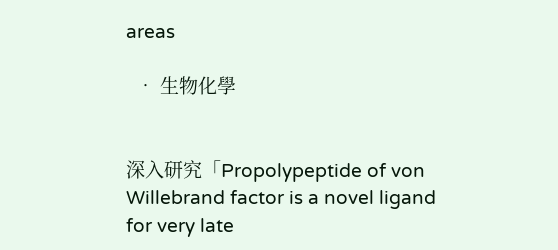areas

  • 生物化學


深入研究「Propolypeptide of von Willebrand factor is a novel ligand for very late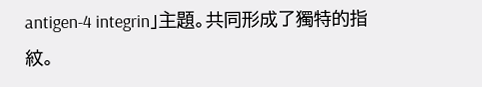antigen-4 integrin」主題。共同形成了獨特的指紋。